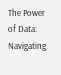The Power of Data: Navigating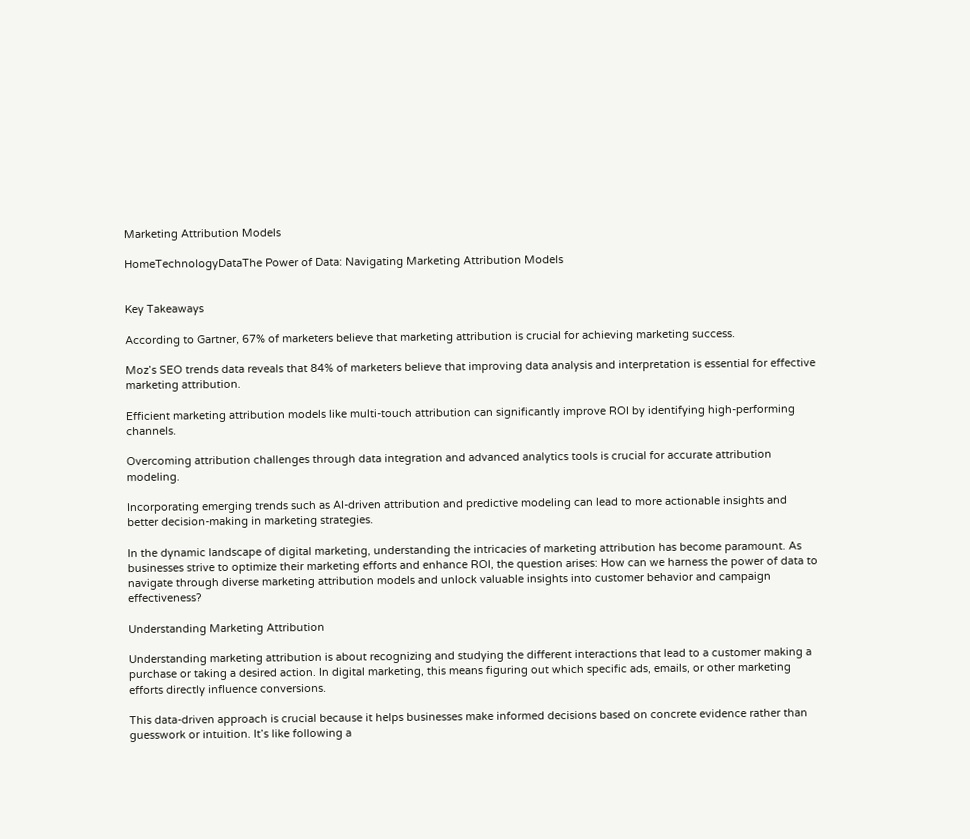Marketing Attribution Models

HomeTechnologyDataThe Power of Data: Navigating Marketing Attribution Models


Key Takeaways

According to Gartner, 67% of marketers believe that marketing attribution is crucial for achieving marketing success.

Moz’s SEO trends data reveals that 84% of marketers believe that improving data analysis and interpretation is essential for effective marketing attribution.

Efficient marketing attribution models like multi-touch attribution can significantly improve ROI by identifying high-performing channels.

Overcoming attribution challenges through data integration and advanced analytics tools is crucial for accurate attribution modeling.

Incorporating emerging trends such as AI-driven attribution and predictive modeling can lead to more actionable insights and better decision-making in marketing strategies.

In the dynamic landscape of digital marketing, understanding the intricacies of marketing attribution has become paramount. As businesses strive to optimize their marketing efforts and enhance ROI, the question arises: How can we harness the power of data to navigate through diverse marketing attribution models and unlock valuable insights into customer behavior and campaign effectiveness?

Understanding Marketing Attribution

Understanding marketing attribution is about recognizing and studying the different interactions that lead to a customer making a purchase or taking a desired action. In digital marketing, this means figuring out which specific ads, emails, or other marketing efforts directly influence conversions.

This data-driven approach is crucial because it helps businesses make informed decisions based on concrete evidence rather than guesswork or intuition. It’s like following a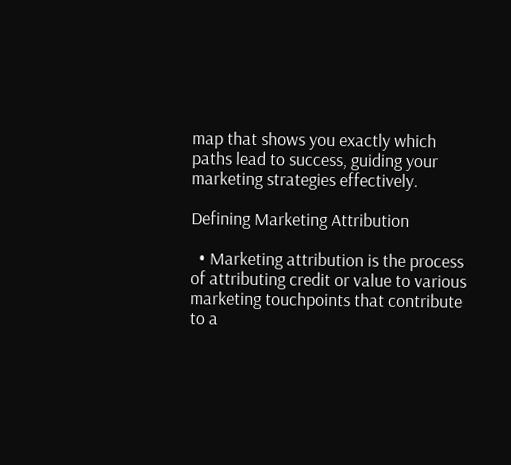map that shows you exactly which paths lead to success, guiding your marketing strategies effectively.

Defining Marketing Attribution

  • Marketing attribution is the process of attributing credit or value to various marketing touchpoints that contribute to a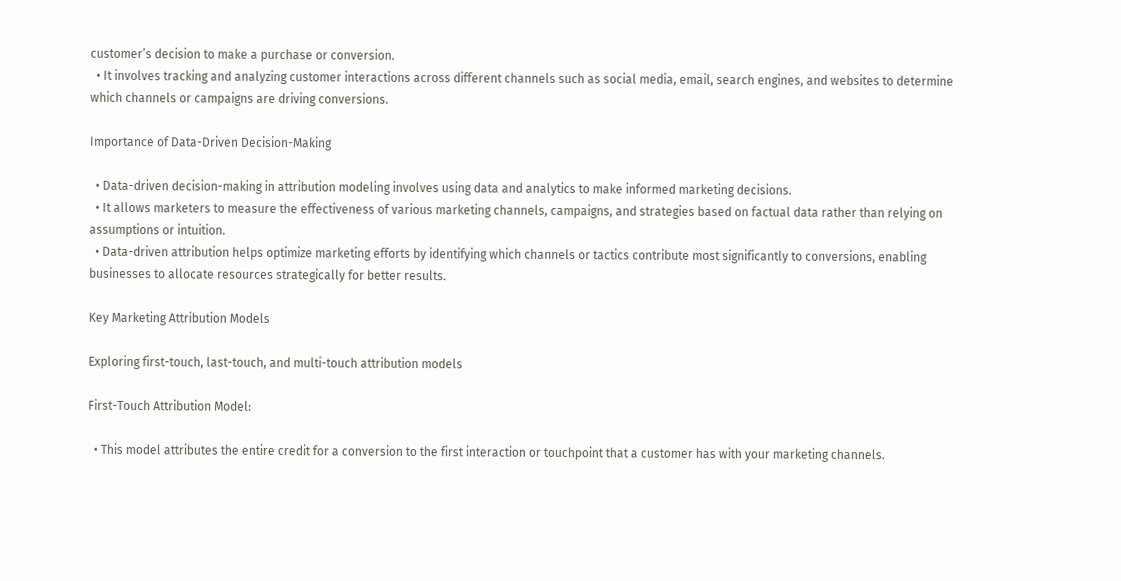customer’s decision to make a purchase or conversion.
  • It involves tracking and analyzing customer interactions across different channels such as social media, email, search engines, and websites to determine which channels or campaigns are driving conversions.

Importance of Data-Driven Decision-Making

  • Data-driven decision-making in attribution modeling involves using data and analytics to make informed marketing decisions.
  • It allows marketers to measure the effectiveness of various marketing channels, campaigns, and strategies based on factual data rather than relying on assumptions or intuition.
  • Data-driven attribution helps optimize marketing efforts by identifying which channels or tactics contribute most significantly to conversions, enabling businesses to allocate resources strategically for better results.

Key Marketing Attribution Models

Exploring first-touch, last-touch, and multi-touch attribution models

First-Touch Attribution Model:

  • This model attributes the entire credit for a conversion to the first interaction or touchpoint that a customer has with your marketing channels.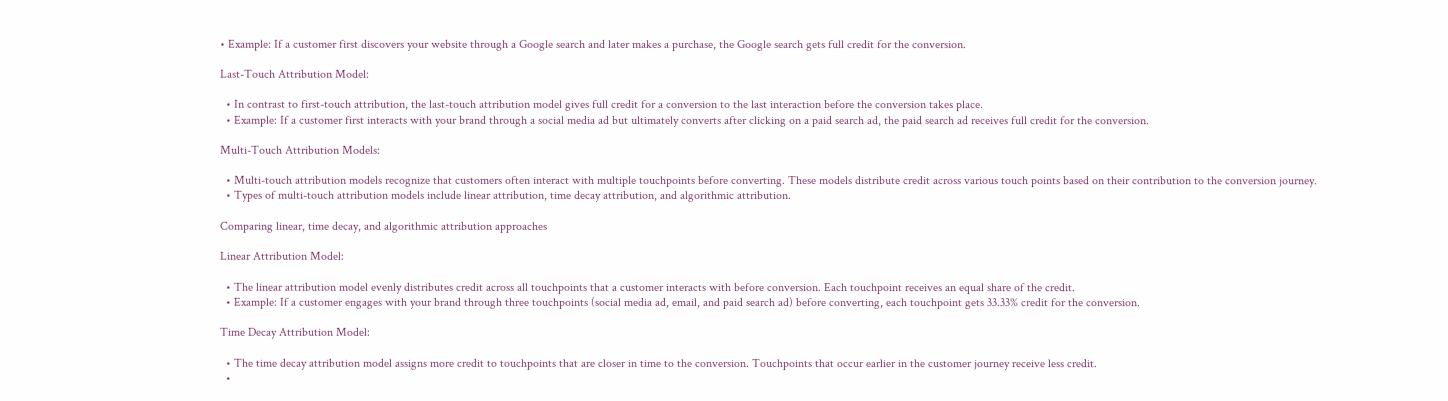• Example: If a customer first discovers your website through a Google search and later makes a purchase, the Google search gets full credit for the conversion.

Last-Touch Attribution Model:

  • In contrast to first-touch attribution, the last-touch attribution model gives full credit for a conversion to the last interaction before the conversion takes place.
  • Example: If a customer first interacts with your brand through a social media ad but ultimately converts after clicking on a paid search ad, the paid search ad receives full credit for the conversion.

Multi-Touch Attribution Models:

  • Multi-touch attribution models recognize that customers often interact with multiple touchpoints before converting. These models distribute credit across various touch points based on their contribution to the conversion journey.
  • Types of multi-touch attribution models include linear attribution, time decay attribution, and algorithmic attribution.

Comparing linear, time decay, and algorithmic attribution approaches

Linear Attribution Model:

  • The linear attribution model evenly distributes credit across all touchpoints that a customer interacts with before conversion. Each touchpoint receives an equal share of the credit.
  • Example: If a customer engages with your brand through three touchpoints (social media ad, email, and paid search ad) before converting, each touchpoint gets 33.33% credit for the conversion.

Time Decay Attribution Model:

  • The time decay attribution model assigns more credit to touchpoints that are closer in time to the conversion. Touchpoints that occur earlier in the customer journey receive less credit.
  •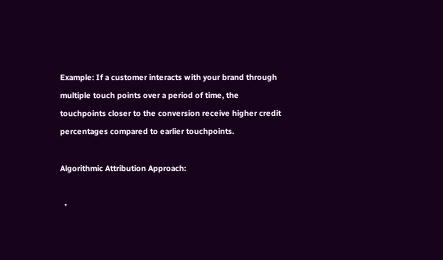Example: If a customer interacts with your brand through multiple touch points over a period of time, the touchpoints closer to the conversion receive higher credit percentages compared to earlier touchpoints.

Algorithmic Attribution Approach:

  •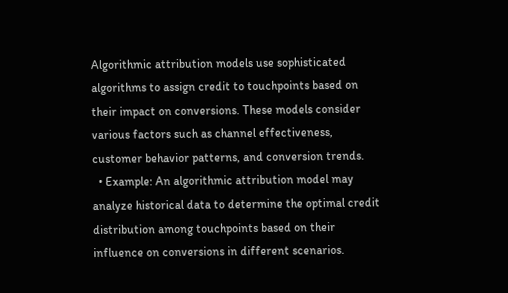Algorithmic attribution models use sophisticated algorithms to assign credit to touchpoints based on their impact on conversions. These models consider various factors such as channel effectiveness, customer behavior patterns, and conversion trends.
  • Example: An algorithmic attribution model may analyze historical data to determine the optimal credit distribution among touchpoints based on their influence on conversions in different scenarios.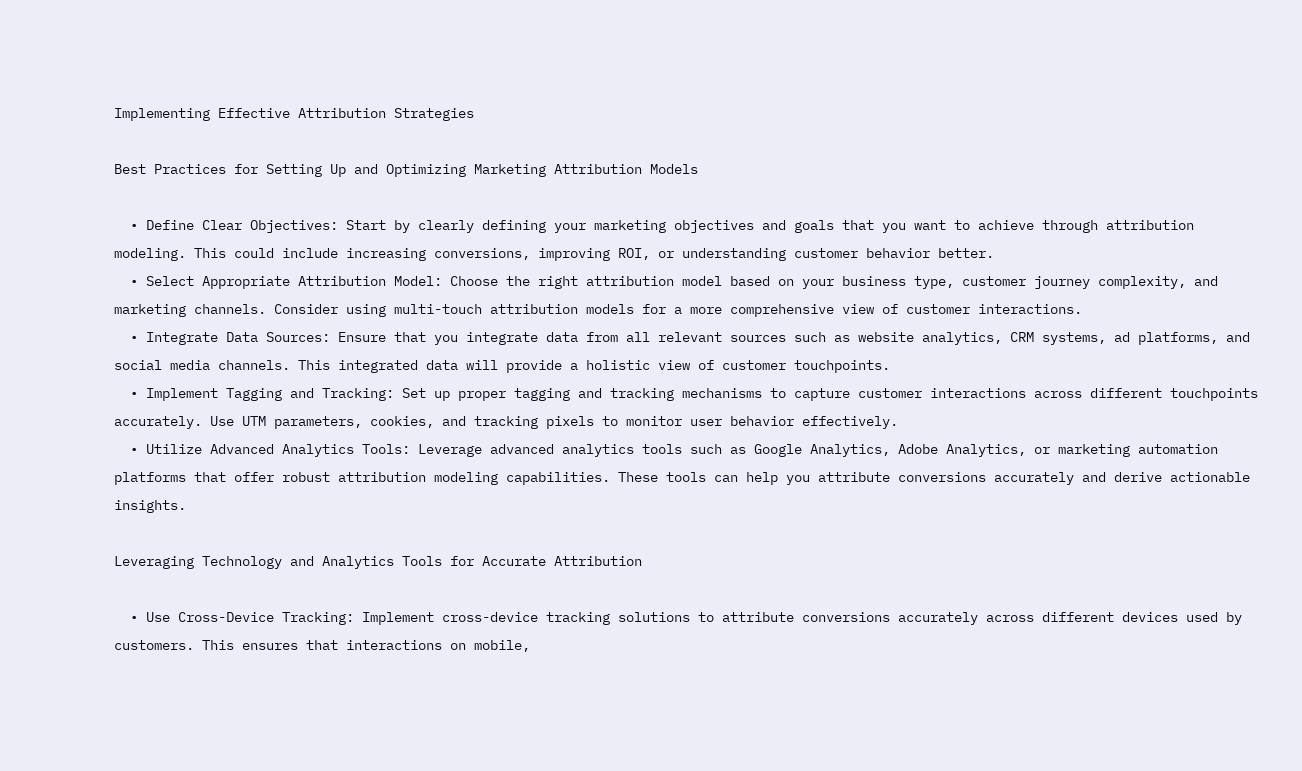Implementing Effective Attribution Strategies

Best Practices for Setting Up and Optimizing Marketing Attribution Models

  • Define Clear Objectives: Start by clearly defining your marketing objectives and goals that you want to achieve through attribution modeling. This could include increasing conversions, improving ROI, or understanding customer behavior better.
  • Select Appropriate Attribution Model: Choose the right attribution model based on your business type, customer journey complexity, and marketing channels. Consider using multi-touch attribution models for a more comprehensive view of customer interactions.
  • Integrate Data Sources: Ensure that you integrate data from all relevant sources such as website analytics, CRM systems, ad platforms, and social media channels. This integrated data will provide a holistic view of customer touchpoints.
  • Implement Tagging and Tracking: Set up proper tagging and tracking mechanisms to capture customer interactions across different touchpoints accurately. Use UTM parameters, cookies, and tracking pixels to monitor user behavior effectively.
  • Utilize Advanced Analytics Tools: Leverage advanced analytics tools such as Google Analytics, Adobe Analytics, or marketing automation platforms that offer robust attribution modeling capabilities. These tools can help you attribute conversions accurately and derive actionable insights.

Leveraging Technology and Analytics Tools for Accurate Attribution

  • Use Cross-Device Tracking: Implement cross-device tracking solutions to attribute conversions accurately across different devices used by customers. This ensures that interactions on mobile,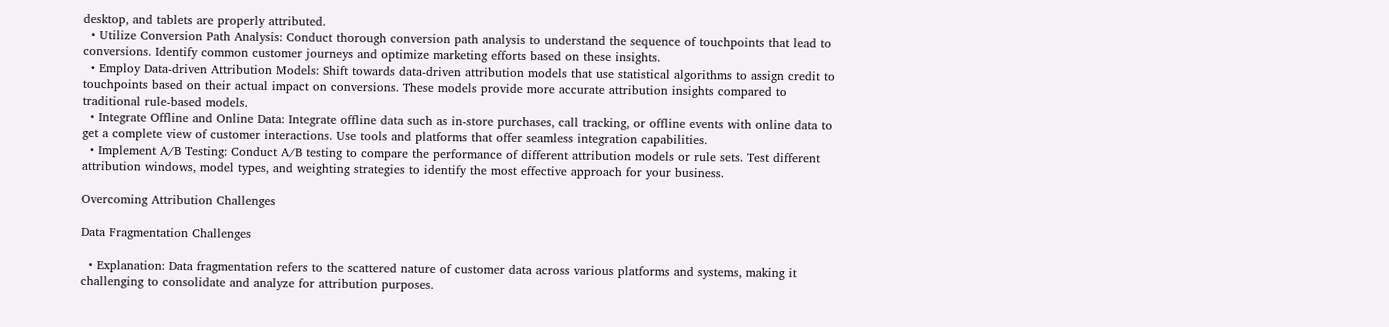desktop, and tablets are properly attributed.
  • Utilize Conversion Path Analysis: Conduct thorough conversion path analysis to understand the sequence of touchpoints that lead to conversions. Identify common customer journeys and optimize marketing efforts based on these insights.
  • Employ Data-driven Attribution Models: Shift towards data-driven attribution models that use statistical algorithms to assign credit to touchpoints based on their actual impact on conversions. These models provide more accurate attribution insights compared to traditional rule-based models.
  • Integrate Offline and Online Data: Integrate offline data such as in-store purchases, call tracking, or offline events with online data to get a complete view of customer interactions. Use tools and platforms that offer seamless integration capabilities.
  • Implement A/B Testing: Conduct A/B testing to compare the performance of different attribution models or rule sets. Test different attribution windows, model types, and weighting strategies to identify the most effective approach for your business.

Overcoming Attribution Challenges

Data Fragmentation Challenges

  • Explanation: Data fragmentation refers to the scattered nature of customer data across various platforms and systems, making it challenging to consolidate and analyze for attribution purposes.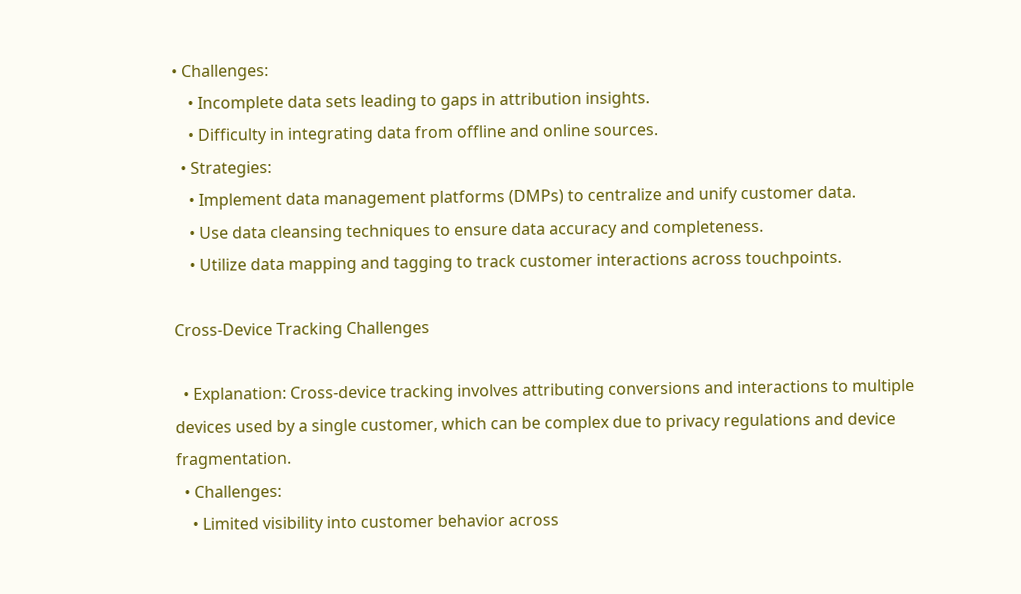• Challenges:
    • Incomplete data sets leading to gaps in attribution insights.
    • Difficulty in integrating data from offline and online sources.
  • Strategies:
    • Implement data management platforms (DMPs) to centralize and unify customer data.
    • Use data cleansing techniques to ensure data accuracy and completeness.
    • Utilize data mapping and tagging to track customer interactions across touchpoints.

Cross-Device Tracking Challenges

  • Explanation: Cross-device tracking involves attributing conversions and interactions to multiple devices used by a single customer, which can be complex due to privacy regulations and device fragmentation.
  • Challenges:
    • Limited visibility into customer behavior across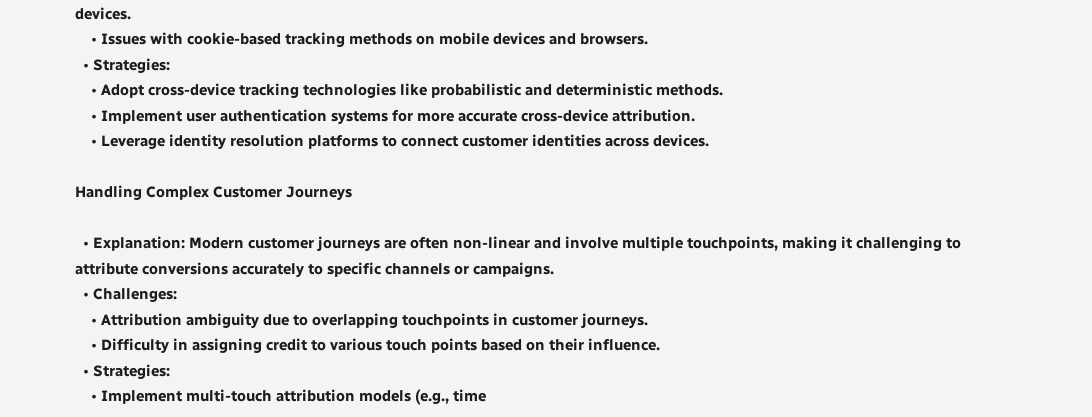devices.
    • Issues with cookie-based tracking methods on mobile devices and browsers.
  • Strategies:
    • Adopt cross-device tracking technologies like probabilistic and deterministic methods.
    • Implement user authentication systems for more accurate cross-device attribution.
    • Leverage identity resolution platforms to connect customer identities across devices.

Handling Complex Customer Journeys

  • Explanation: Modern customer journeys are often non-linear and involve multiple touchpoints, making it challenging to attribute conversions accurately to specific channels or campaigns.
  • Challenges:
    • Attribution ambiguity due to overlapping touchpoints in customer journeys.
    • Difficulty in assigning credit to various touch points based on their influence.
  • Strategies:
    • Implement multi-touch attribution models (e.g., time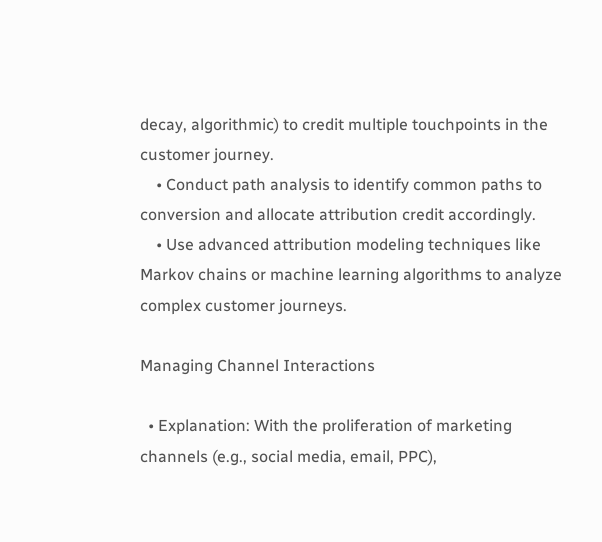decay, algorithmic) to credit multiple touchpoints in the customer journey.
    • Conduct path analysis to identify common paths to conversion and allocate attribution credit accordingly.
    • Use advanced attribution modeling techniques like Markov chains or machine learning algorithms to analyze complex customer journeys.

Managing Channel Interactions

  • Explanation: With the proliferation of marketing channels (e.g., social media, email, PPC),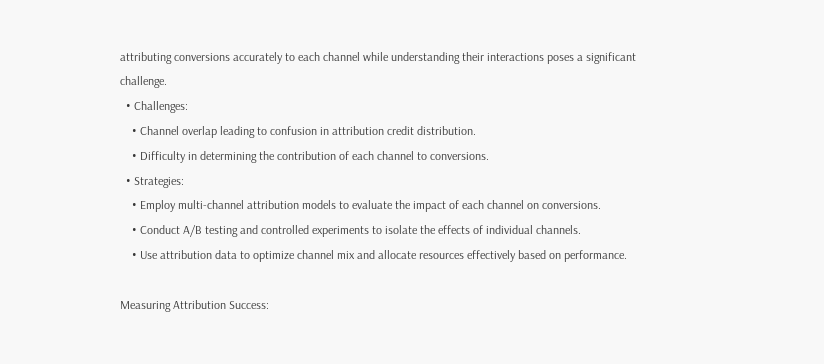attributing conversions accurately to each channel while understanding their interactions poses a significant challenge.
  • Challenges:
    • Channel overlap leading to confusion in attribution credit distribution.
    • Difficulty in determining the contribution of each channel to conversions.
  • Strategies:
    • Employ multi-channel attribution models to evaluate the impact of each channel on conversions.
    • Conduct A/B testing and controlled experiments to isolate the effects of individual channels.
    • Use attribution data to optimize channel mix and allocate resources effectively based on performance.

Measuring Attribution Success: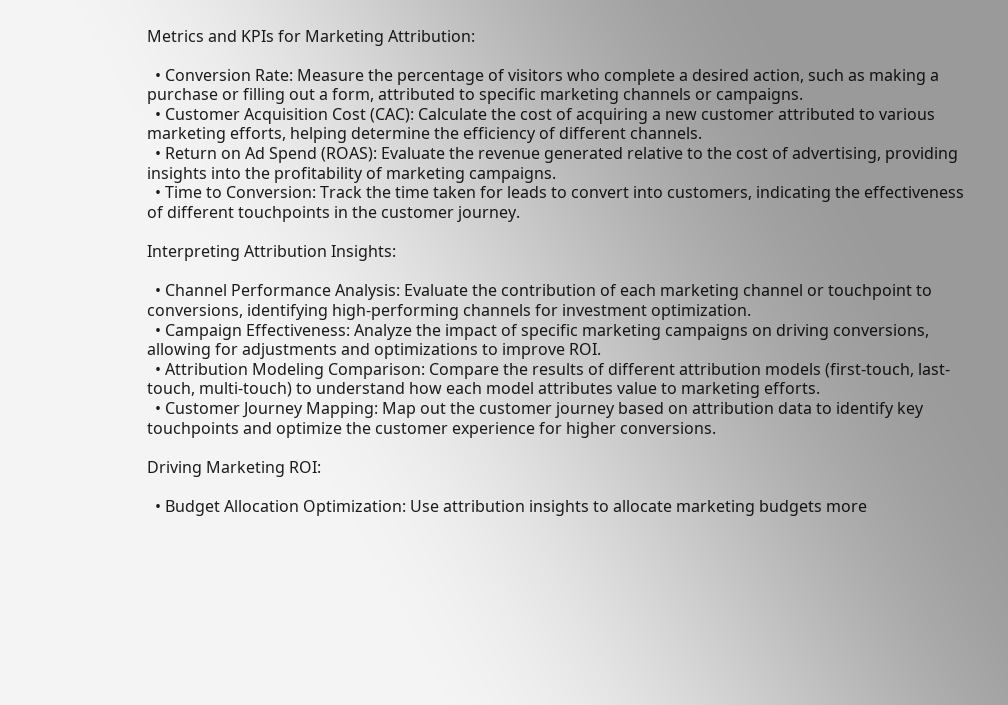Metrics and KPIs for Marketing Attribution:

  • Conversion Rate: Measure the percentage of visitors who complete a desired action, such as making a purchase or filling out a form, attributed to specific marketing channels or campaigns.
  • Customer Acquisition Cost (CAC): Calculate the cost of acquiring a new customer attributed to various marketing efforts, helping determine the efficiency of different channels.
  • Return on Ad Spend (ROAS): Evaluate the revenue generated relative to the cost of advertising, providing insights into the profitability of marketing campaigns.
  • Time to Conversion: Track the time taken for leads to convert into customers, indicating the effectiveness of different touchpoints in the customer journey.

Interpreting Attribution Insights:

  • Channel Performance Analysis: Evaluate the contribution of each marketing channel or touchpoint to conversions, identifying high-performing channels for investment optimization.
  • Campaign Effectiveness: Analyze the impact of specific marketing campaigns on driving conversions, allowing for adjustments and optimizations to improve ROI.
  • Attribution Modeling Comparison: Compare the results of different attribution models (first-touch, last-touch, multi-touch) to understand how each model attributes value to marketing efforts.
  • Customer Journey Mapping: Map out the customer journey based on attribution data to identify key touchpoints and optimize the customer experience for higher conversions.

Driving Marketing ROI:

  • Budget Allocation Optimization: Use attribution insights to allocate marketing budgets more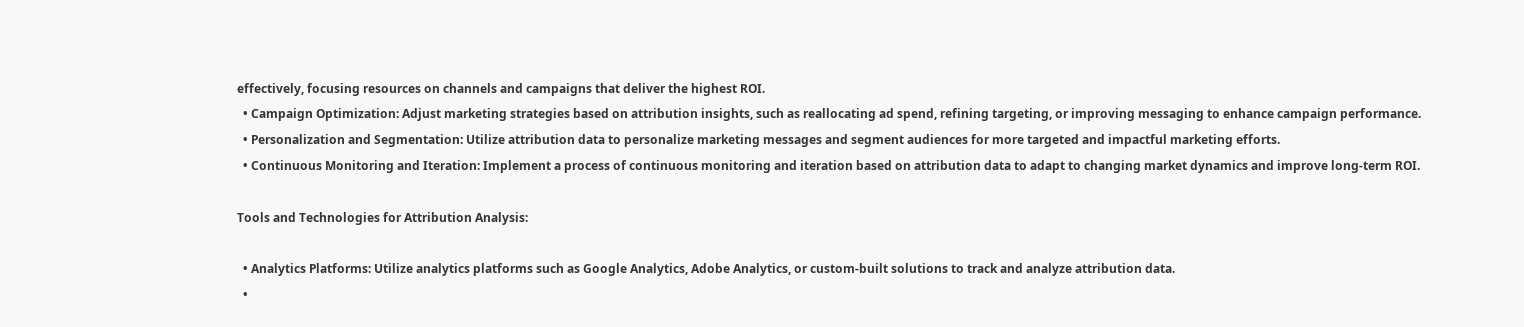effectively, focusing resources on channels and campaigns that deliver the highest ROI.
  • Campaign Optimization: Adjust marketing strategies based on attribution insights, such as reallocating ad spend, refining targeting, or improving messaging to enhance campaign performance.
  • Personalization and Segmentation: Utilize attribution data to personalize marketing messages and segment audiences for more targeted and impactful marketing efforts.
  • Continuous Monitoring and Iteration: Implement a process of continuous monitoring and iteration based on attribution data to adapt to changing market dynamics and improve long-term ROI.

Tools and Technologies for Attribution Analysis:

  • Analytics Platforms: Utilize analytics platforms such as Google Analytics, Adobe Analytics, or custom-built solutions to track and analyze attribution data.
  •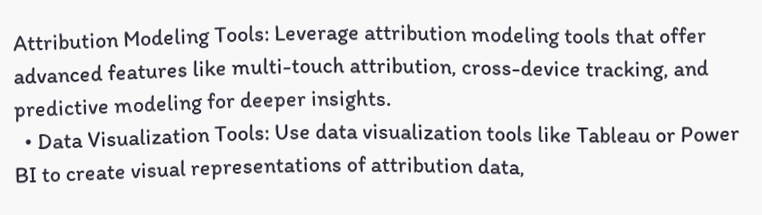Attribution Modeling Tools: Leverage attribution modeling tools that offer advanced features like multi-touch attribution, cross-device tracking, and predictive modeling for deeper insights.
  • Data Visualization Tools: Use data visualization tools like Tableau or Power BI to create visual representations of attribution data,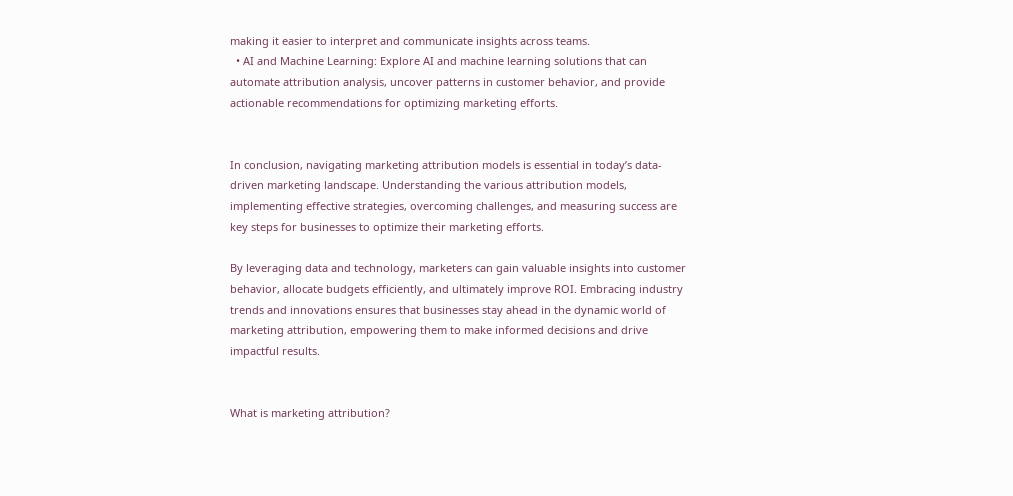making it easier to interpret and communicate insights across teams.
  • AI and Machine Learning: Explore AI and machine learning solutions that can automate attribution analysis, uncover patterns in customer behavior, and provide actionable recommendations for optimizing marketing efforts.


In conclusion, navigating marketing attribution models is essential in today’s data-driven marketing landscape. Understanding the various attribution models, implementing effective strategies, overcoming challenges, and measuring success are key steps for businesses to optimize their marketing efforts.

By leveraging data and technology, marketers can gain valuable insights into customer behavior, allocate budgets efficiently, and ultimately improve ROI. Embracing industry trends and innovations ensures that businesses stay ahead in the dynamic world of marketing attribution, empowering them to make informed decisions and drive impactful results.


What is marketing attribution?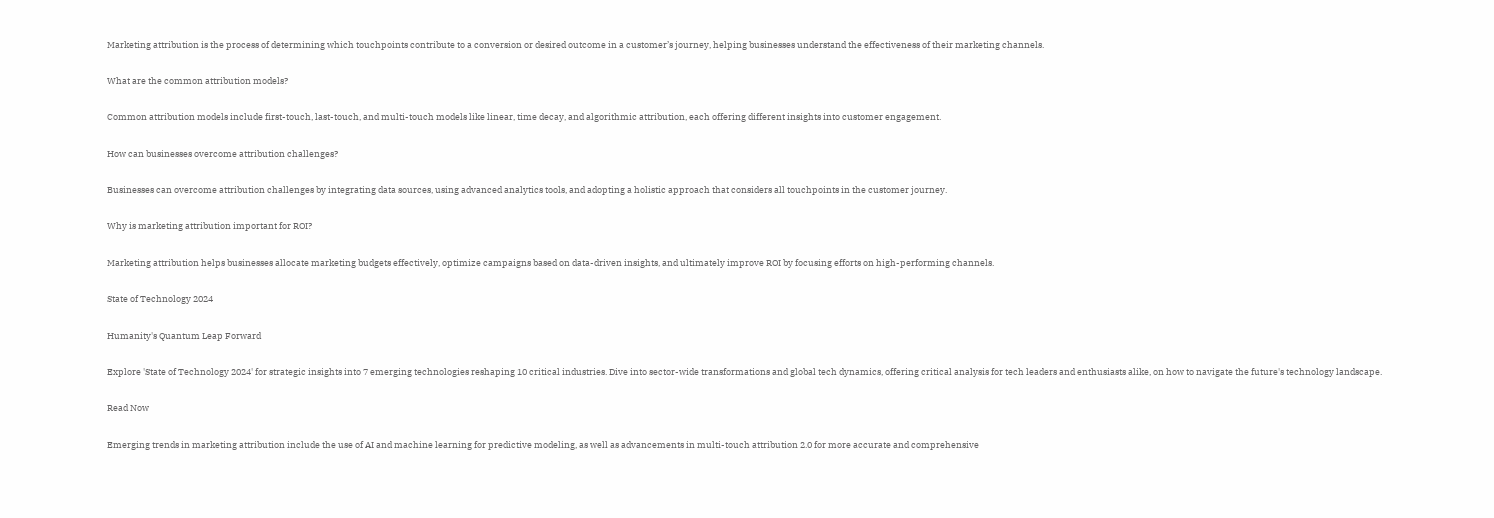Marketing attribution is the process of determining which touchpoints contribute to a conversion or desired outcome in a customer’s journey, helping businesses understand the effectiveness of their marketing channels.

What are the common attribution models?

Common attribution models include first-touch, last-touch, and multi-touch models like linear, time decay, and algorithmic attribution, each offering different insights into customer engagement.

How can businesses overcome attribution challenges?

Businesses can overcome attribution challenges by integrating data sources, using advanced analytics tools, and adopting a holistic approach that considers all touchpoints in the customer journey.

Why is marketing attribution important for ROI?

Marketing attribution helps businesses allocate marketing budgets effectively, optimize campaigns based on data-driven insights, and ultimately improve ROI by focusing efforts on high-performing channels.

State of Technology 2024

Humanity's Quantum Leap Forward

Explore 'State of Technology 2024' for strategic insights into 7 emerging technologies reshaping 10 critical industries. Dive into sector-wide transformations and global tech dynamics, offering critical analysis for tech leaders and enthusiasts alike, on how to navigate the future's technology landscape.

Read Now

Emerging trends in marketing attribution include the use of AI and machine learning for predictive modeling, as well as advancements in multi-touch attribution 2.0 for more accurate and comprehensive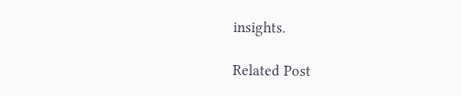insights.

Related Post